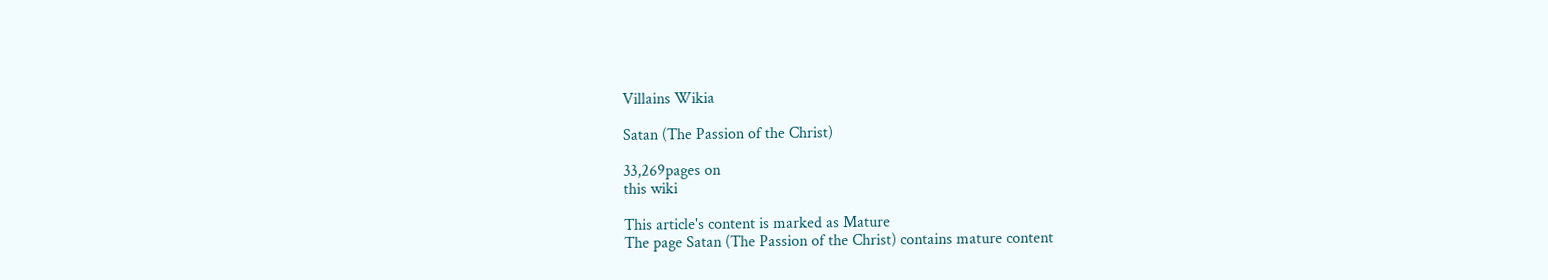Villains Wikia

Satan (The Passion of the Christ)

33,269pages on
this wiki

This article's content is marked as Mature
The page Satan (The Passion of the Christ) contains mature content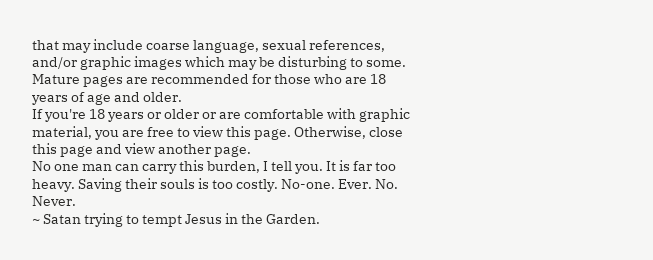that may include coarse language, sexual references, and/or graphic images which may be disturbing to some. Mature pages are recommended for those who are 18 years of age and older.
If you're 18 years or older or are comfortable with graphic material, you are free to view this page. Otherwise, close this page and view another page.
No one man can carry this burden, I tell you. It is far too heavy. Saving their souls is too costly. No-one. Ever. No. Never.
~ Satan trying to tempt Jesus in the Garden.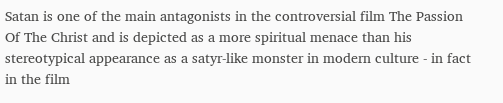Satan is one of the main antagonists in the controversial film The Passion Of The Christ and is depicted as a more spiritual menace than his stereotypical appearance as a satyr-like monster in modern culture - in fact in the film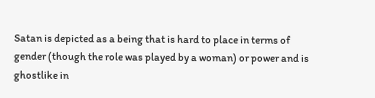Satan is depicted as a being that is hard to place in terms of gender (though the role was played by a woman) or power and is ghostlike in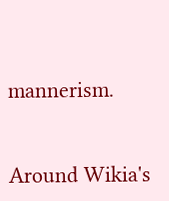mannerism.


Around Wikia's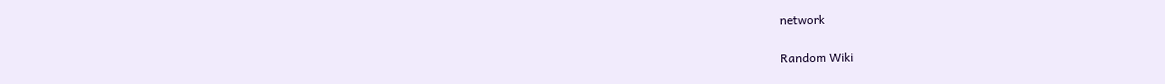network

Random Wiki